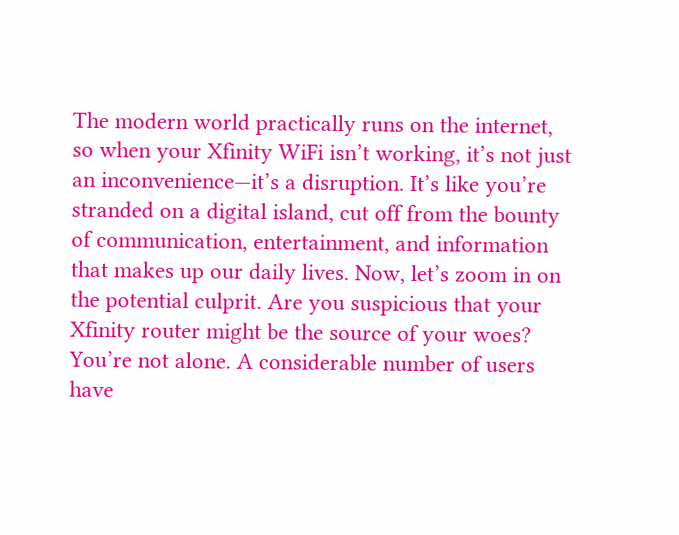The modern world practically runs on the internet, so when your Xfinity WiFi isn’t working, it’s not just an inconvenience—it’s a disruption. It’s like you’re stranded on a digital island, cut off from the bounty of communication, entertainment, and information that makes up our daily lives. Now, let’s zoom in on the potential culprit. Are you suspicious that your Xfinity router might be the source of your woes? You’re not alone. A considerable number of users have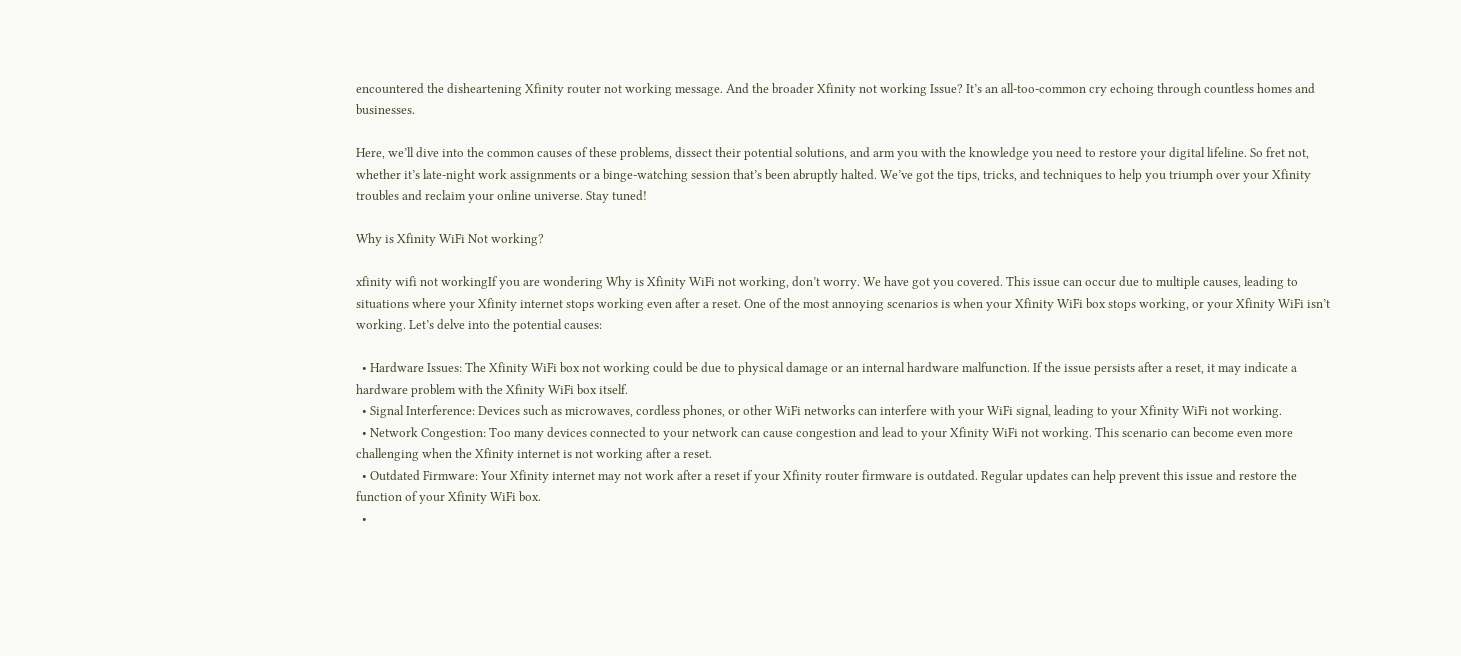encountered the disheartening Xfinity router not working message. And the broader Xfinity not working Issue? It’s an all-too-common cry echoing through countless homes and businesses.

Here, we’ll dive into the common causes of these problems, dissect their potential solutions, and arm you with the knowledge you need to restore your digital lifeline. So fret not, whether it’s late-night work assignments or a binge-watching session that’s been abruptly halted. We’ve got the tips, tricks, and techniques to help you triumph over your Xfinity troubles and reclaim your online universe. Stay tuned!

Why is Xfinity WiFi Not working?

xfinity wifi not workingIf you are wondering Why is Xfinity WiFi not working, don’t worry. We have got you covered. This issue can occur due to multiple causes, leading to situations where your Xfinity internet stops working even after a reset. One of the most annoying scenarios is when your Xfinity WiFi box stops working, or your Xfinity WiFi isn’t working. Let’s delve into the potential causes:

  • Hardware Issues: The Xfinity WiFi box not working could be due to physical damage or an internal hardware malfunction. If the issue persists after a reset, it may indicate a hardware problem with the Xfinity WiFi box itself.
  • Signal Interference: Devices such as microwaves, cordless phones, or other WiFi networks can interfere with your WiFi signal, leading to your Xfinity WiFi not working.
  • Network Congestion: Too many devices connected to your network can cause congestion and lead to your Xfinity WiFi not working. This scenario can become even more challenging when the Xfinity internet is not working after a reset.
  • Outdated Firmware: Your Xfinity internet may not work after a reset if your Xfinity router firmware is outdated. Regular updates can help prevent this issue and restore the function of your Xfinity WiFi box.
  •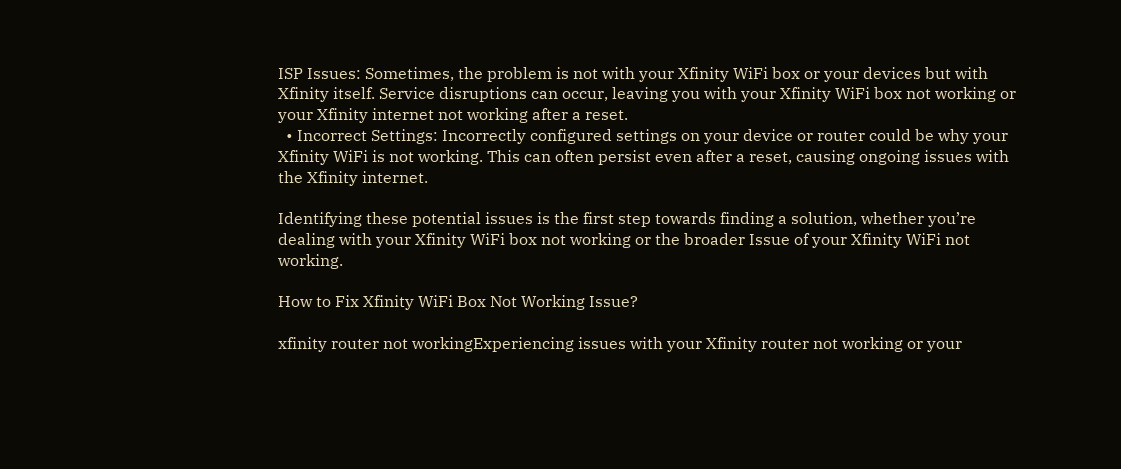ISP Issues: Sometimes, the problem is not with your Xfinity WiFi box or your devices but with Xfinity itself. Service disruptions can occur, leaving you with your Xfinity WiFi box not working or your Xfinity internet not working after a reset.
  • Incorrect Settings: Incorrectly configured settings on your device or router could be why your Xfinity WiFi is not working. This can often persist even after a reset, causing ongoing issues with the Xfinity internet.

Identifying these potential issues is the first step towards finding a solution, whether you’re dealing with your Xfinity WiFi box not working or the broader Issue of your Xfinity WiFi not working.

How to Fix Xfinity WiFi Box Not Working Issue?

xfinity router not workingExperiencing issues with your Xfinity router not working or your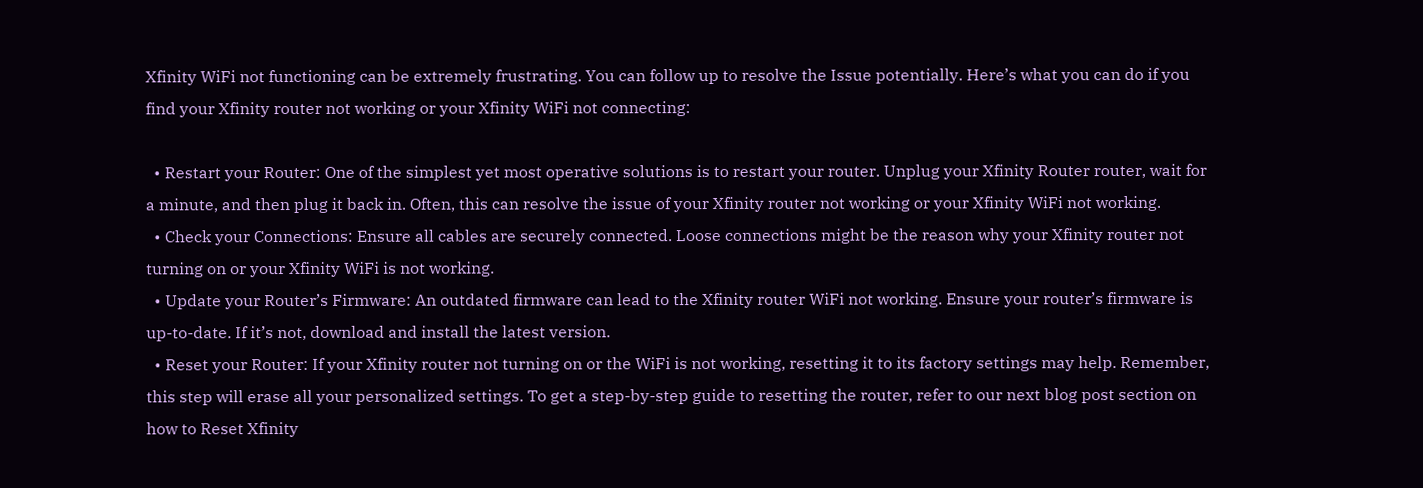Xfinity WiFi not functioning can be extremely frustrating. You can follow up to resolve the Issue potentially. Here’s what you can do if you find your Xfinity router not working or your Xfinity WiFi not connecting:

  • Restart your Router: One of the simplest yet most operative solutions is to restart your router. Unplug your Xfinity Router router, wait for a minute, and then plug it back in. Often, this can resolve the issue of your Xfinity router not working or your Xfinity WiFi not working.
  • Check your Connections: Ensure all cables are securely connected. Loose connections might be the reason why your Xfinity router not turning on or your Xfinity WiFi is not working.
  • Update your Router’s Firmware: An outdated firmware can lead to the Xfinity router WiFi not working. Ensure your router’s firmware is up-to-date. If it’s not, download and install the latest version.
  • Reset your Router: If your Xfinity router not turning on or the WiFi is not working, resetting it to its factory settings may help. Remember, this step will erase all your personalized settings. To get a step-by-step guide to resetting the router, refer to our next blog post section on how to Reset Xfinity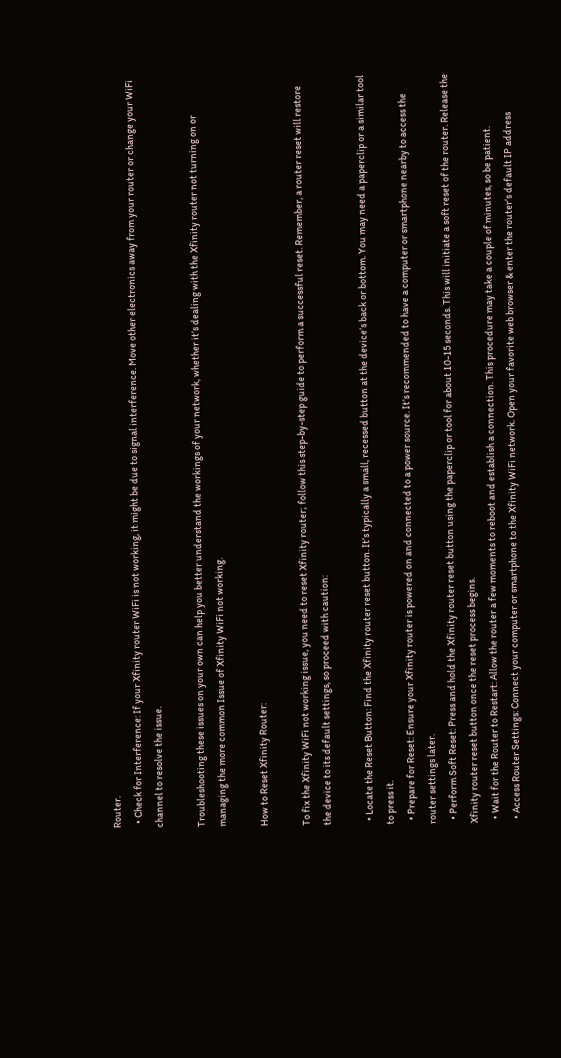Router.
  • Check for Interference: If your Xfinity router WiFi is not working, it might be due to signal interference. Move other electronics away from your router or change your WiFi channel to resolve the issue.

Troubleshooting these issues on your own can help you better understand the workings of your network, whether it’s dealing with the Xfinity router not turning on or managing the more common Issue of Xfinity WiFi not working.

How to Reset Xfinity Router:

To fix the Xfinity WiFi not working issue, you need to reset Xfinity router; follow this step-by-step guide to perform a successful reset. Remember, a router reset will restore the device to its default settings, so proceed with caution:

  • Locate the Reset Button: Find the Xfinity router reset button. It’s typically a small, recessed button at the device’s back or bottom. You may need a paperclip or a similar tool to press it.
  • Prepare for Reset: Ensure your Xfinity router is powered on and connected to a power source. It’s recommended to have a computer or smartphone nearby to access the router settings later.
  • Perform Soft Reset: Press and hold the Xfinity router reset button using the paperclip or tool for about 10-15 seconds. This will initiate a soft reset of the router. Release the Xfinity router reset button once the reset process begins.
  • Wait for the Router to Restart: Allow the router a few moments to reboot and establish a connection. This procedure may take a couple of minutes, so be patient.
  • Access Router Settings: Connect your computer or smartphone to the Xfinity WiFi network. Open your favorite web browser & enter the router’s default IP address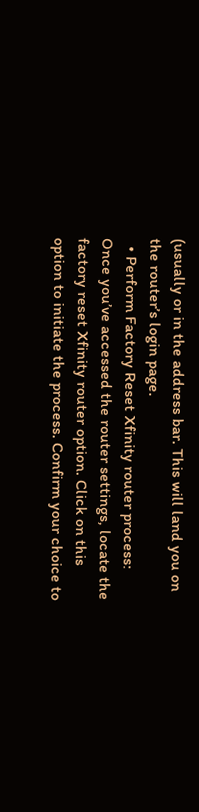(usually or in the address bar. This will land you on the router’s login page.
  • Perform Factory Reset Xfinity router process: Once you’ve accessed the router settings, locate the factory reset Xfinity router option. Click on this option to initiate the process. Confirm your choice to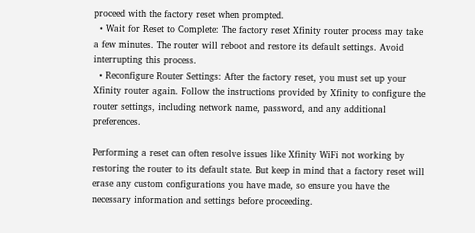proceed with the factory reset when prompted.
  • Wait for Reset to Complete: The factory reset Xfinity router process may take a few minutes. The router will reboot and restore its default settings. Avoid interrupting this process.
  • Reconfigure Router Settings: After the factory reset, you must set up your Xfinity router again. Follow the instructions provided by Xfinity to configure the router settings, including network name, password, and any additional preferences.

Performing a reset can often resolve issues like Xfinity WiFi not working by restoring the router to its default state. But keep in mind that a factory reset will erase any custom configurations you have made, so ensure you have the necessary information and settings before proceeding.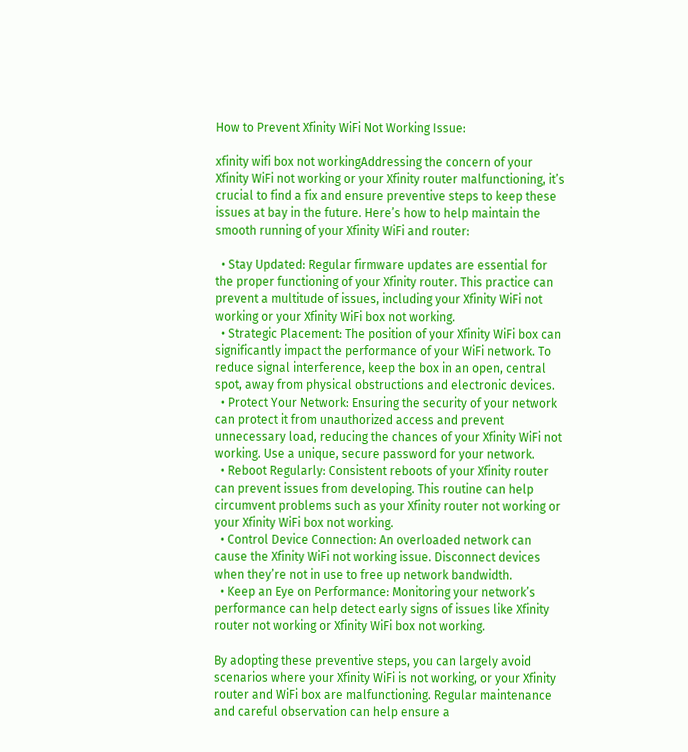How to Prevent Xfinity WiFi Not Working Issue:

xfinity wifi box not workingAddressing the concern of your Xfinity WiFi not working or your Xfinity router malfunctioning, it’s crucial to find a fix and ensure preventive steps to keep these issues at bay in the future. Here’s how to help maintain the smooth running of your Xfinity WiFi and router:

  • Stay Updated: Regular firmware updates are essential for the proper functioning of your Xfinity router. This practice can prevent a multitude of issues, including your Xfinity WiFi not working or your Xfinity WiFi box not working.
  • Strategic Placement: The position of your Xfinity WiFi box can significantly impact the performance of your WiFi network. To reduce signal interference, keep the box in an open, central spot, away from physical obstructions and electronic devices.
  • Protect Your Network: Ensuring the security of your network can protect it from unauthorized access and prevent unnecessary load, reducing the chances of your Xfinity WiFi not working. Use a unique, secure password for your network.
  • Reboot Regularly: Consistent reboots of your Xfinity router can prevent issues from developing. This routine can help circumvent problems such as your Xfinity router not working or your Xfinity WiFi box not working.
  • Control Device Connection: An overloaded network can cause the Xfinity WiFi not working issue. Disconnect devices when they’re not in use to free up network bandwidth.
  • Keep an Eye on Performance: Monitoring your network’s performance can help detect early signs of issues like Xfinity router not working or Xfinity WiFi box not working.

By adopting these preventive steps, you can largely avoid scenarios where your Xfinity WiFi is not working, or your Xfinity router and WiFi box are malfunctioning. Regular maintenance and careful observation can help ensure a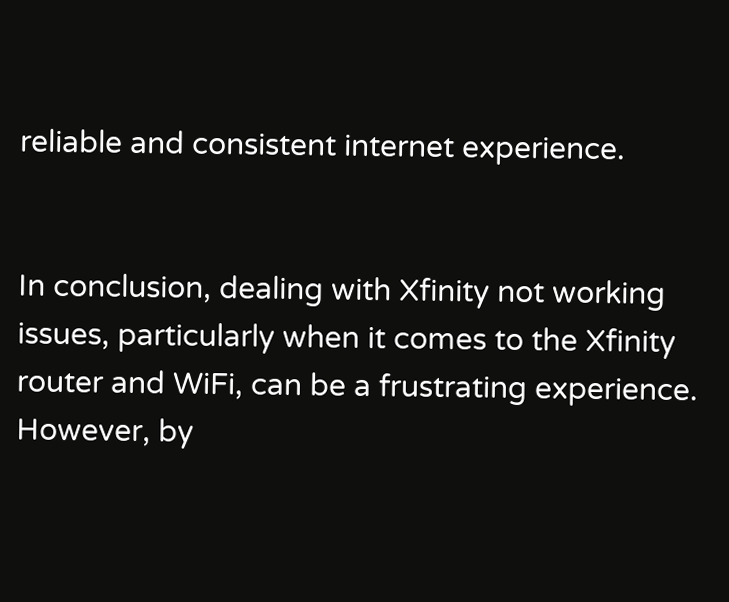reliable and consistent internet experience.


In conclusion, dealing with Xfinity not working issues, particularly when it comes to the Xfinity router and WiFi, can be a frustrating experience. However, by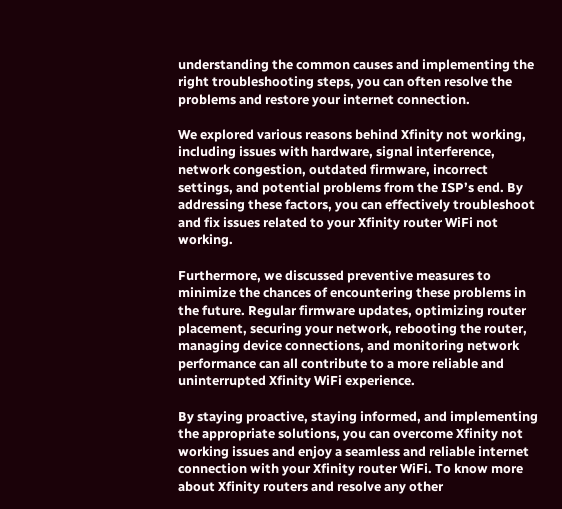understanding the common causes and implementing the right troubleshooting steps, you can often resolve the problems and restore your internet connection.

We explored various reasons behind Xfinity not working, including issues with hardware, signal interference, network congestion, outdated firmware, incorrect settings, and potential problems from the ISP’s end. By addressing these factors, you can effectively troubleshoot and fix issues related to your Xfinity router WiFi not working.

Furthermore, we discussed preventive measures to minimize the chances of encountering these problems in the future. Regular firmware updates, optimizing router placement, securing your network, rebooting the router, managing device connections, and monitoring network performance can all contribute to a more reliable and uninterrupted Xfinity WiFi experience.

By staying proactive, staying informed, and implementing the appropriate solutions, you can overcome Xfinity not working issues and enjoy a seamless and reliable internet connection with your Xfinity router WiFi. To know more about Xfinity routers and resolve any other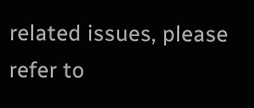related issues, please refer to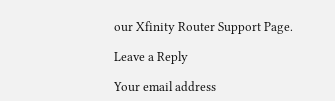our Xfinity Router Support Page.

Leave a Reply

Your email address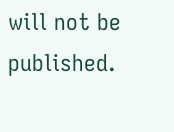will not be published.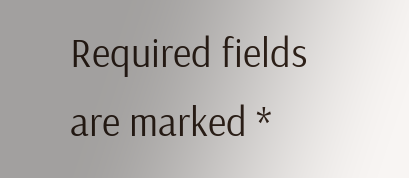Required fields are marked *